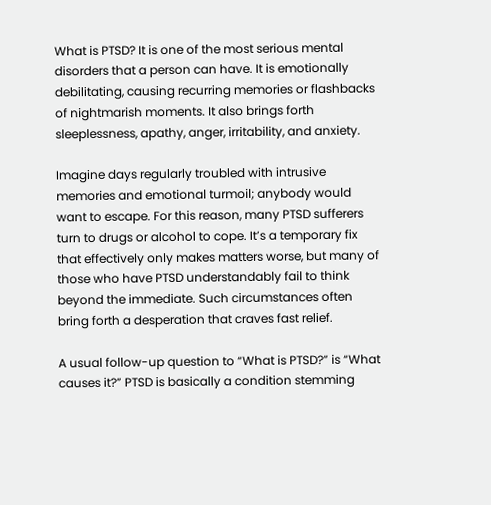What is PTSD? It is one of the most serious mental disorders that a person can have. It is emotionally debilitating, causing recurring memories or flashbacks of nightmarish moments. It also brings forth sleeplessness, apathy, anger, irritability, and anxiety.

Imagine days regularly troubled with intrusive memories and emotional turmoil; anybody would want to escape. For this reason, many PTSD sufferers turn to drugs or alcohol to cope. It’s a temporary fix that effectively only makes matters worse, but many of those who have PTSD understandably fail to think beyond the immediate. Such circumstances often bring forth a desperation that craves fast relief.

A usual follow-up question to “What is PTSD?” is “What causes it?” PTSD is basically a condition stemming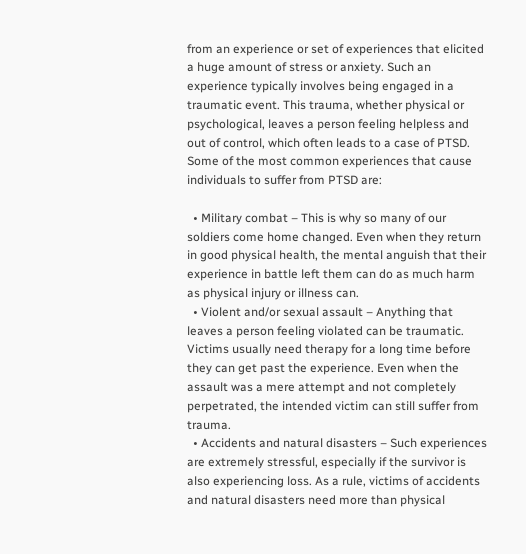from an experience or set of experiences that elicited a huge amount of stress or anxiety. Such an experience typically involves being engaged in a traumatic event. This trauma, whether physical or psychological, leaves a person feeling helpless and out of control, which often leads to a case of PTSD. Some of the most common experiences that cause individuals to suffer from PTSD are:

  • Military combat – This is why so many of our soldiers come home changed. Even when they return in good physical health, the mental anguish that their experience in battle left them can do as much harm as physical injury or illness can.
  • Violent and/or sexual assault – Anything that leaves a person feeling violated can be traumatic. Victims usually need therapy for a long time before they can get past the experience. Even when the assault was a mere attempt and not completely perpetrated, the intended victim can still suffer from trauma.
  • Accidents and natural disasters – Such experiences are extremely stressful, especially if the survivor is also experiencing loss. As a rule, victims of accidents and natural disasters need more than physical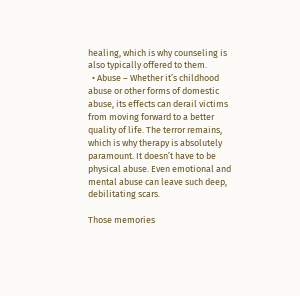healing, which is why counseling is also typically offered to them.
  • Abuse – Whether it’s childhood abuse or other forms of domestic abuse, its effects can derail victims from moving forward to a better quality of life. The terror remains, which is why therapy is absolutely paramount. It doesn’t have to be physical abuse. Even emotional and mental abuse can leave such deep, debilitating scars.

Those memories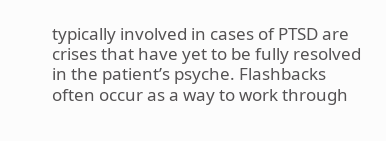typically involved in cases of PTSD are crises that have yet to be fully resolved in the patient’s psyche. Flashbacks often occur as a way to work through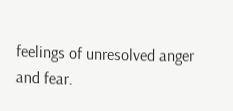feelings of unresolved anger and fear.